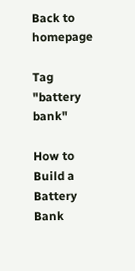Back to homepage

Tag "battery bank"

How to Build a Battery Bank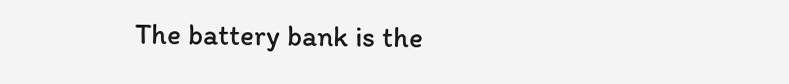The battery bank is the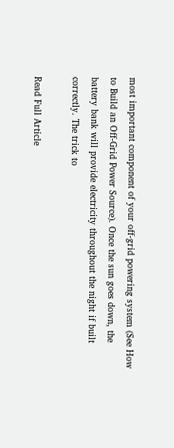most important component of your off-grid powering system (See How to Build an Off-Grid Power Source). Once the sun goes down, the battery bank will provide electricity throughout the night if built correctly. The trick to

Read Full Article